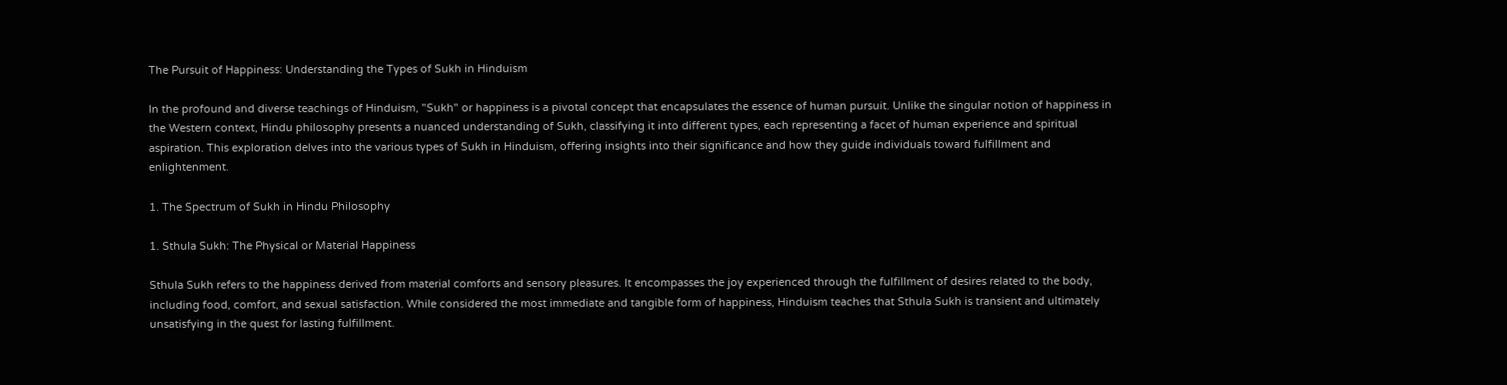The Pursuit of Happiness: Understanding the Types of Sukh in Hinduism

In the profound and diverse teachings of Hinduism, "Sukh" or happiness is a pivotal concept that encapsulates the essence of human pursuit. Unlike the singular notion of happiness in the Western context, Hindu philosophy presents a nuanced understanding of Sukh, classifying it into different types, each representing a facet of human experience and spiritual aspiration. This exploration delves into the various types of Sukh in Hinduism, offering insights into their significance and how they guide individuals toward fulfillment and enlightenment.

1. The Spectrum of Sukh in Hindu Philosophy

1. Sthula Sukh: The Physical or Material Happiness

Sthula Sukh refers to the happiness derived from material comforts and sensory pleasures. It encompasses the joy experienced through the fulfillment of desires related to the body, including food, comfort, and sexual satisfaction. While considered the most immediate and tangible form of happiness, Hinduism teaches that Sthula Sukh is transient and ultimately unsatisfying in the quest for lasting fulfillment.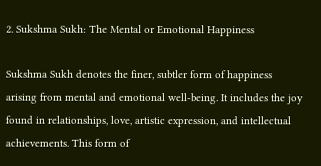2. Sukshma Sukh: The Mental or Emotional Happiness

Sukshma Sukh denotes the finer, subtler form of happiness arising from mental and emotional well-being. It includes the joy found in relationships, love, artistic expression, and intellectual achievements. This form of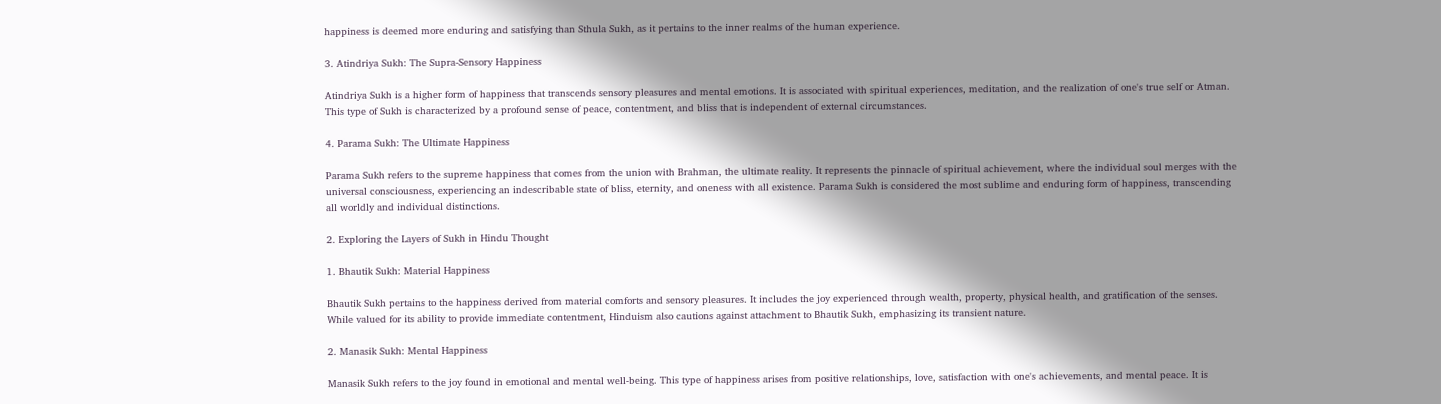happiness is deemed more enduring and satisfying than Sthula Sukh, as it pertains to the inner realms of the human experience.

3. Atindriya Sukh: The Supra-Sensory Happiness

Atindriya Sukh is a higher form of happiness that transcends sensory pleasures and mental emotions. It is associated with spiritual experiences, meditation, and the realization of one's true self or Atman. This type of Sukh is characterized by a profound sense of peace, contentment, and bliss that is independent of external circumstances.

4. Parama Sukh: The Ultimate Happiness

Parama Sukh refers to the supreme happiness that comes from the union with Brahman, the ultimate reality. It represents the pinnacle of spiritual achievement, where the individual soul merges with the universal consciousness, experiencing an indescribable state of bliss, eternity, and oneness with all existence. Parama Sukh is considered the most sublime and enduring form of happiness, transcending all worldly and individual distinctions.

2. Exploring the Layers of Sukh in Hindu Thought

1. Bhautik Sukh: Material Happiness

Bhautik Sukh pertains to the happiness derived from material comforts and sensory pleasures. It includes the joy experienced through wealth, property, physical health, and gratification of the senses. While valued for its ability to provide immediate contentment, Hinduism also cautions against attachment to Bhautik Sukh, emphasizing its transient nature.

2. Manasik Sukh: Mental Happiness

Manasik Sukh refers to the joy found in emotional and mental well-being. This type of happiness arises from positive relationships, love, satisfaction with one's achievements, and mental peace. It is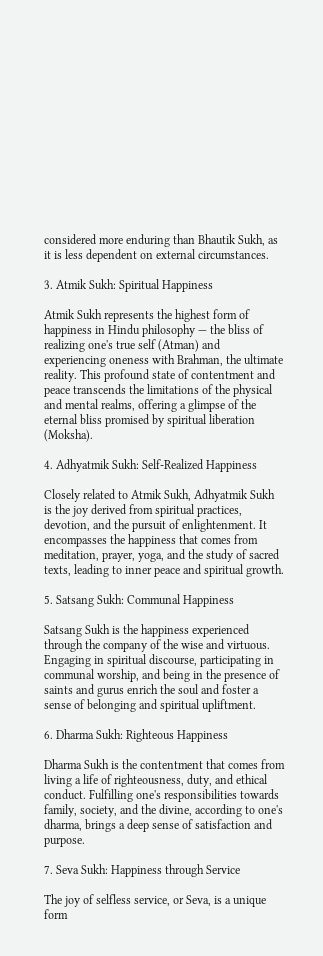considered more enduring than Bhautik Sukh, as it is less dependent on external circumstances.

3. Atmik Sukh: Spiritual Happiness

Atmik Sukh represents the highest form of happiness in Hindu philosophy — the bliss of realizing one's true self (Atman) and experiencing oneness with Brahman, the ultimate reality. This profound state of contentment and peace transcends the limitations of the physical and mental realms, offering a glimpse of the eternal bliss promised by spiritual liberation (Moksha).

4. Adhyatmik Sukh: Self-Realized Happiness

Closely related to Atmik Sukh, Adhyatmik Sukh is the joy derived from spiritual practices, devotion, and the pursuit of enlightenment. It encompasses the happiness that comes from meditation, prayer, yoga, and the study of sacred texts, leading to inner peace and spiritual growth.

5. Satsang Sukh: Communal Happiness

Satsang Sukh is the happiness experienced through the company of the wise and virtuous. Engaging in spiritual discourse, participating in communal worship, and being in the presence of saints and gurus enrich the soul and foster a sense of belonging and spiritual upliftment.

6. Dharma Sukh: Righteous Happiness

Dharma Sukh is the contentment that comes from living a life of righteousness, duty, and ethical conduct. Fulfilling one's responsibilities towards family, society, and the divine, according to one's dharma, brings a deep sense of satisfaction and purpose.

7. Seva Sukh: Happiness through Service

The joy of selfless service, or Seva, is a unique form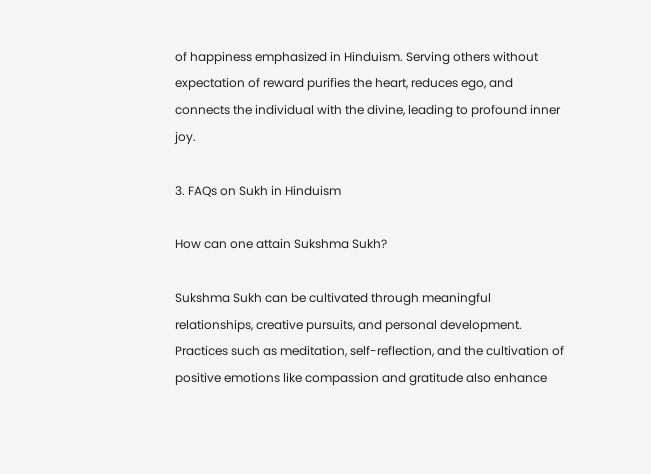of happiness emphasized in Hinduism. Serving others without expectation of reward purifies the heart, reduces ego, and connects the individual with the divine, leading to profound inner joy.

3. FAQs on Sukh in Hinduism

How can one attain Sukshma Sukh?

Sukshma Sukh can be cultivated through meaningful relationships, creative pursuits, and personal development. Practices such as meditation, self-reflection, and the cultivation of positive emotions like compassion and gratitude also enhance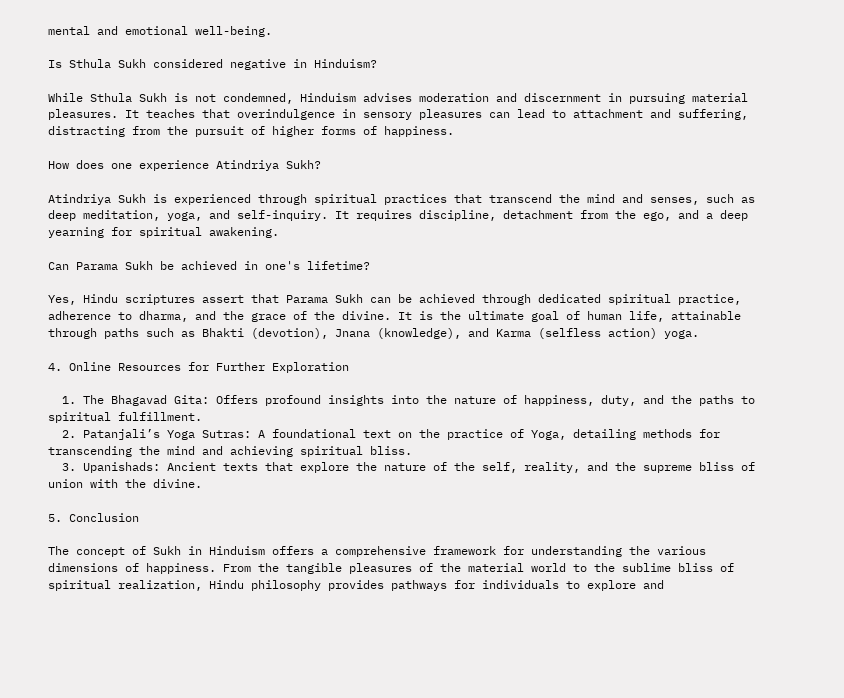mental and emotional well-being.

Is Sthula Sukh considered negative in Hinduism?

While Sthula Sukh is not condemned, Hinduism advises moderation and discernment in pursuing material pleasures. It teaches that overindulgence in sensory pleasures can lead to attachment and suffering, distracting from the pursuit of higher forms of happiness.

How does one experience Atindriya Sukh?

Atindriya Sukh is experienced through spiritual practices that transcend the mind and senses, such as deep meditation, yoga, and self-inquiry. It requires discipline, detachment from the ego, and a deep yearning for spiritual awakening.

Can Parama Sukh be achieved in one's lifetime?

Yes, Hindu scriptures assert that Parama Sukh can be achieved through dedicated spiritual practice, adherence to dharma, and the grace of the divine. It is the ultimate goal of human life, attainable through paths such as Bhakti (devotion), Jnana (knowledge), and Karma (selfless action) yoga.

4. Online Resources for Further Exploration

  1. The Bhagavad Gita: Offers profound insights into the nature of happiness, duty, and the paths to spiritual fulfillment.
  2. Patanjali’s Yoga Sutras: A foundational text on the practice of Yoga, detailing methods for transcending the mind and achieving spiritual bliss.
  3. Upanishads: Ancient texts that explore the nature of the self, reality, and the supreme bliss of union with the divine.

5. Conclusion

The concept of Sukh in Hinduism offers a comprehensive framework for understanding the various dimensions of happiness. From the tangible pleasures of the material world to the sublime bliss of spiritual realization, Hindu philosophy provides pathways for individuals to explore and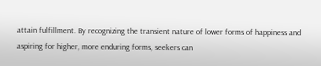attain fulfillment. By recognizing the transient nature of lower forms of happiness and aspiring for higher, more enduring forms, seekers can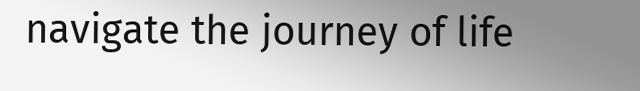navigate the journey of life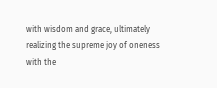with wisdom and grace, ultimately realizing the supreme joy of oneness with the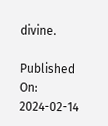divine.

Published On: 2024-02-14